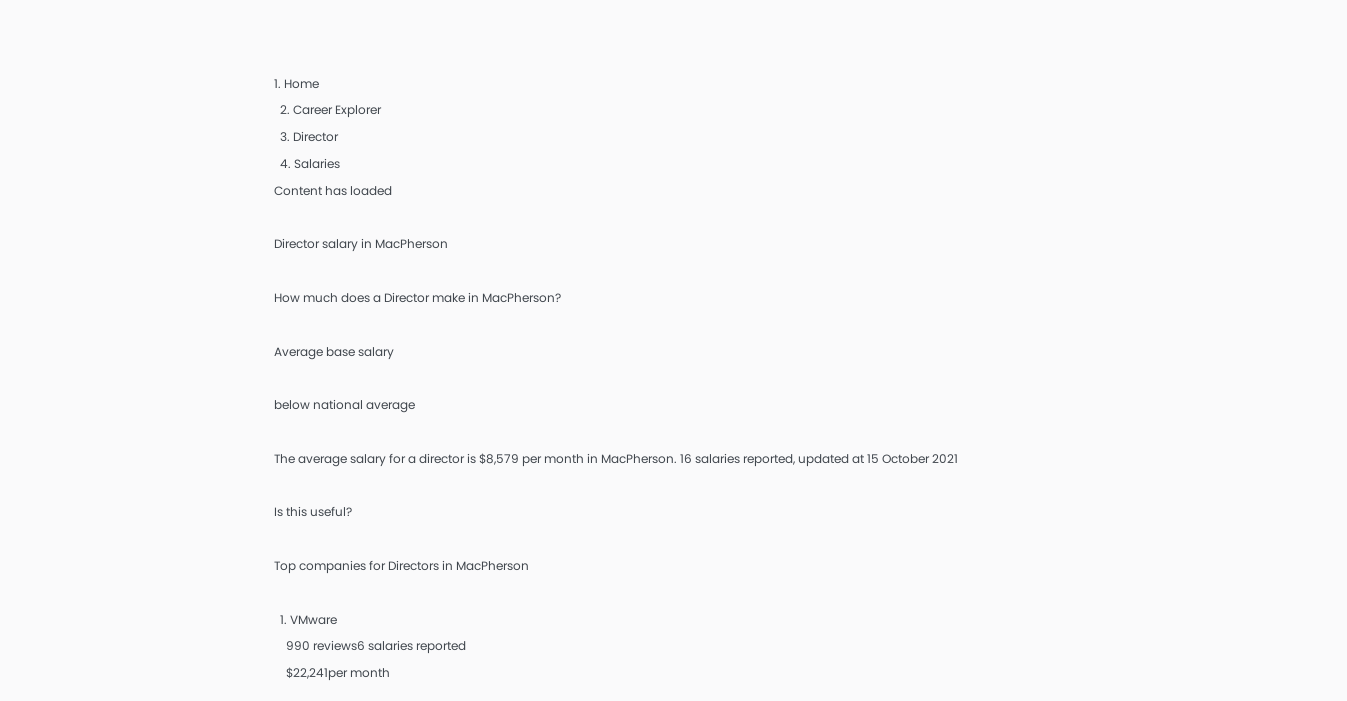1. Home
  2. Career Explorer
  3. Director
  4. Salaries
Content has loaded

Director salary in MacPherson

How much does a Director make in MacPherson?

Average base salary

below national average

The average salary for a director is $8,579 per month in MacPherson. 16 salaries reported, updated at 15 October 2021

Is this useful?

Top companies for Directors in MacPherson

  1. VMware
    990 reviews6 salaries reported
    $22,241per month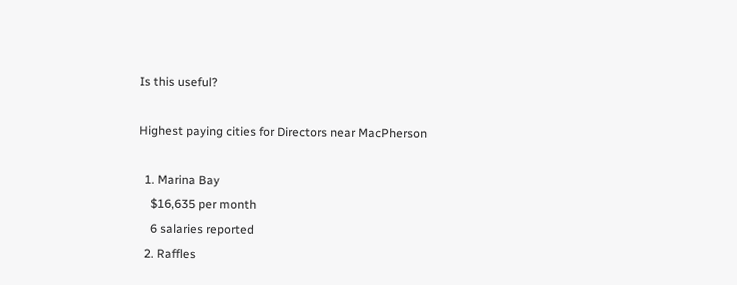Is this useful?

Highest paying cities for Directors near MacPherson

  1. Marina Bay
    $16,635 per month
    6 salaries reported
  2. Raffles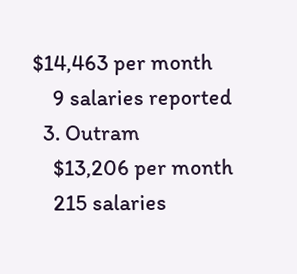$14,463 per month
    9 salaries reported
  3. Outram
    $13,206 per month
    215 salaries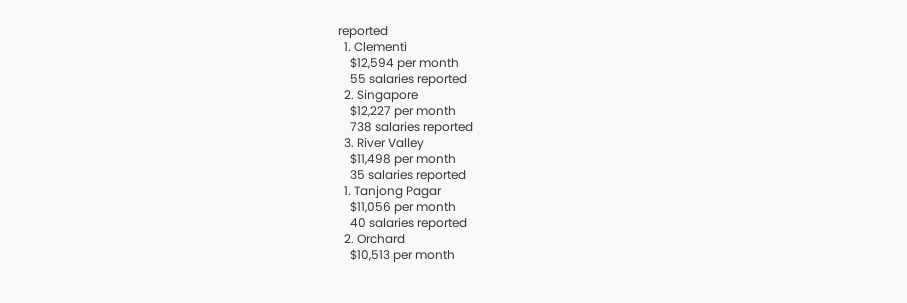reported
  1. Clementi
    $12,594 per month
    55 salaries reported
  2. Singapore
    $12,227 per month
    738 salaries reported
  3. River Valley
    $11,498 per month
    35 salaries reported
  1. Tanjong Pagar
    $11,056 per month
    40 salaries reported
  2. Orchard
    $10,513 per month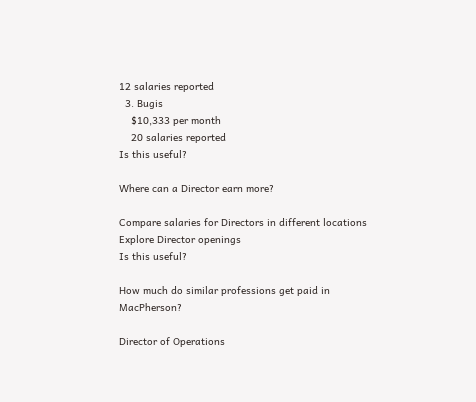12 salaries reported
  3. Bugis
    $10,333 per month
    20 salaries reported
Is this useful?

Where can a Director earn more?

Compare salaries for Directors in different locations
Explore Director openings
Is this useful?

How much do similar professions get paid in MacPherson?

Director of Operations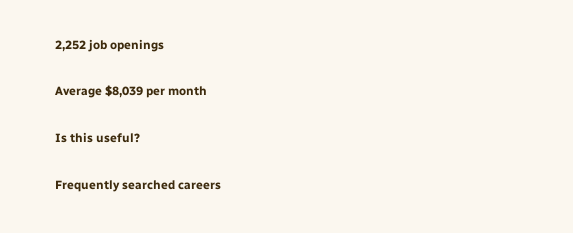2,252 job openings

Average $8,039 per month

Is this useful?

Frequently searched careers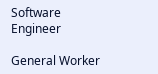Software Engineer

General Worker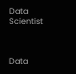Data Scientist



Data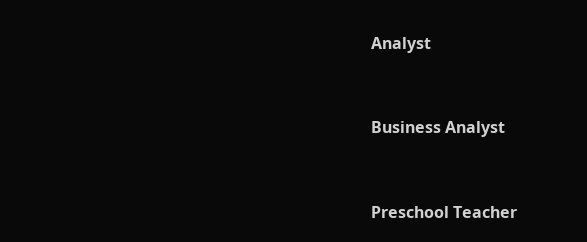Analyst



Business Analyst



Preschool Teacher